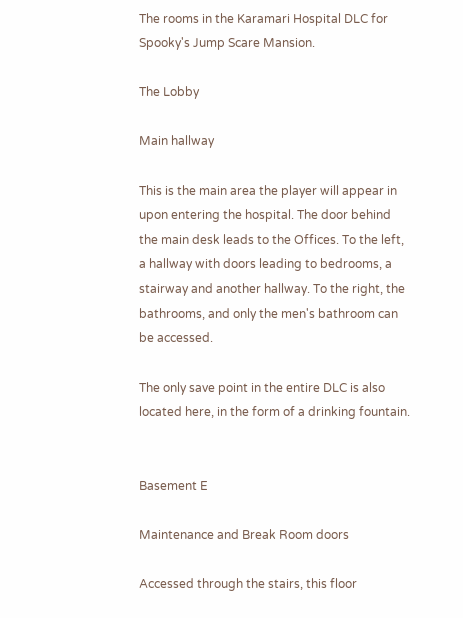The rooms in the Karamari Hospital DLC for Spooky's Jump Scare Mansion.

The Lobby

Main hallway

This is the main area the player will appear in upon entering the hospital. The door behind the main desk leads to the Offices. To the left, a hallway with doors leading to bedrooms, a stairway and another hallway. To the right, the bathrooms, and only the men's bathroom can be accessed.

The only save point in the entire DLC is also located here, in the form of a drinking fountain.


Basement E

Maintenance and Break Room doors

Accessed through the stairs, this floor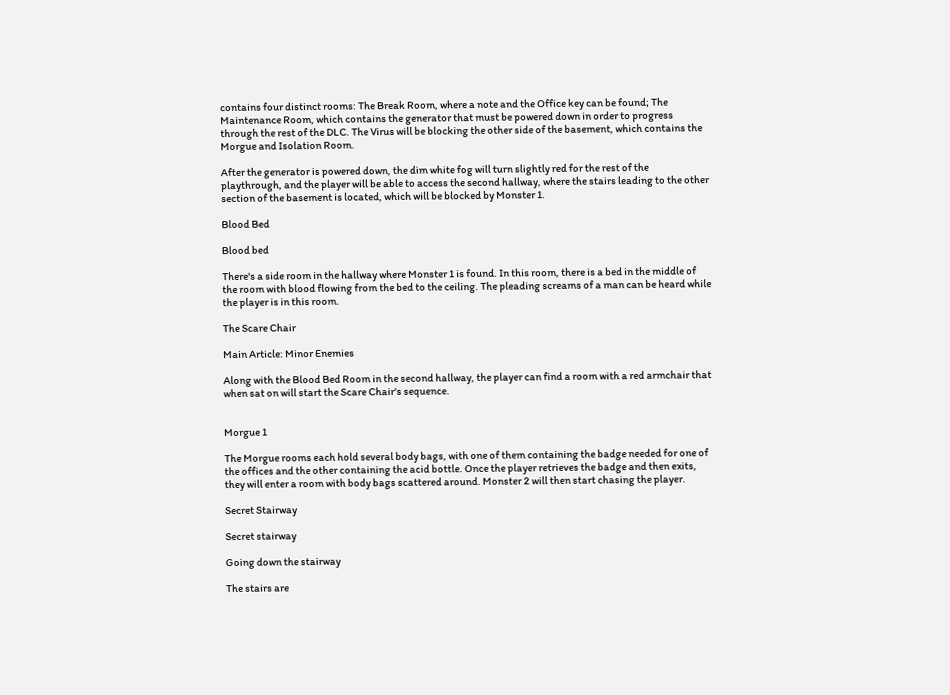contains four distinct rooms: The Break Room, where a note and the Office key can be found; The Maintenance Room, which contains the generator that must be powered down in order to progress through the rest of the DLC. The Virus will be blocking the other side of the basement, which contains the Morgue and Isolation Room.

After the generator is powered down, the dim white fog will turn slightly red for the rest of the playthrough, and the player will be able to access the second hallway, where the stairs leading to the other section of the basement is located, which will be blocked by Monster 1.

Blood Bed

Blood bed

There's a side room in the hallway where Monster 1 is found. In this room, there is a bed in the middle of the room with blood flowing from the bed to the ceiling. The pleading screams of a man can be heard while the player is in this room.

The Scare Chair

Main Article: Minor Enemies

Along with the Blood Bed Room in the second hallway, the player can find a room with a red armchair that when sat on will start the Scare Chair's sequence.


Morgue 1

The Morgue rooms each hold several body bags, with one of them containing the badge needed for one of the offices and the other containing the acid bottle. Once the player retrieves the badge and then exits, they will enter a room with body bags scattered around. Monster 2 will then start chasing the player.

Secret Stairway

Secret stairway

Going down the stairway

The stairs are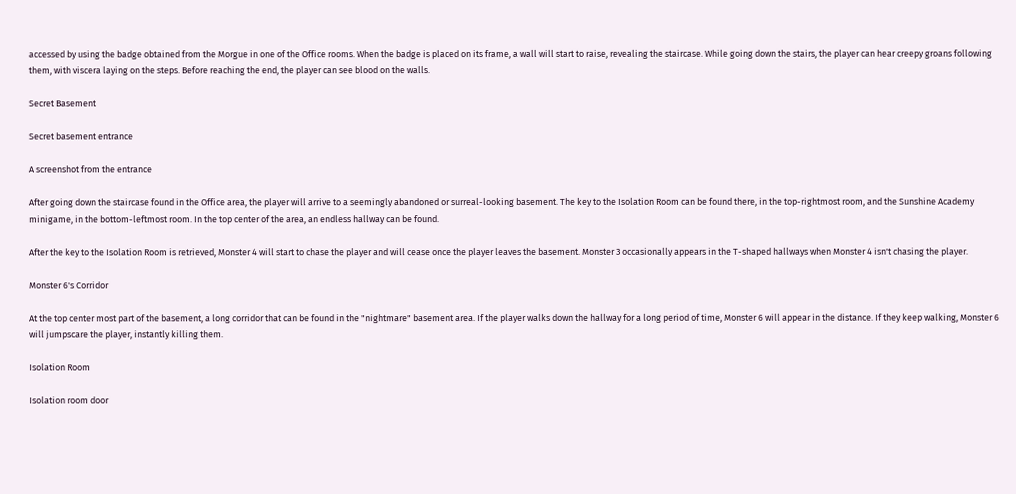accessed by using the badge obtained from the Morgue in one of the Office rooms. When the badge is placed on its frame, a wall will start to raise, revealing the staircase. While going down the stairs, the player can hear creepy groans following them, with viscera laying on the steps. Before reaching the end, the player can see blood on the walls.

Secret Basement

Secret basement entrance

A screenshot from the entrance

After going down the staircase found in the Office area, the player will arrive to a seemingly abandoned or surreal-looking basement. The key to the Isolation Room can be found there, in the top-rightmost room, and the Sunshine Academy minigame, in the bottom-leftmost room. In the top center of the area, an endless hallway can be found.

After the key to the Isolation Room is retrieved, Monster 4 will start to chase the player and will cease once the player leaves the basement. Monster 3 occasionally appears in the T-shaped hallways when Monster 4 isn't chasing the player.

Monster 6's Corridor

At the top center most part of the basement, a long corridor that can be found in the "nightmare" basement area. If the player walks down the hallway for a long period of time, Monster 6 will appear in the distance. If they keep walking, Monster 6 will jumpscare the player, instantly killing them.

Isolation Room

Isolation room door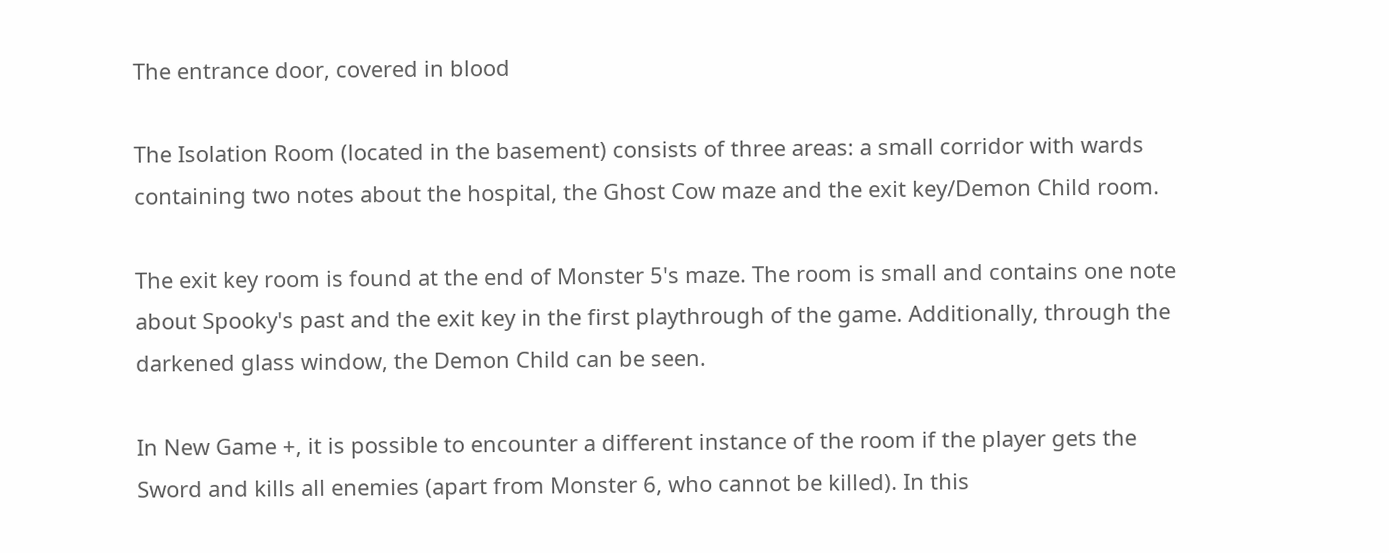The entrance door, covered in blood

The Isolation Room (located in the basement) consists of three areas: a small corridor with wards containing two notes about the hospital, the Ghost Cow maze and the exit key/Demon Child room.

The exit key room is found at the end of Monster 5's maze. The room is small and contains one note about Spooky's past and the exit key in the first playthrough of the game. Additionally, through the darkened glass window, the Demon Child can be seen.

In New Game +, it is possible to encounter a different instance of the room if the player gets the Sword and kills all enemies (apart from Monster 6, who cannot be killed). In this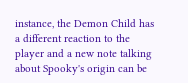instance, the Demon Child has a different reaction to the player and a new note talking about Spooky's origin can be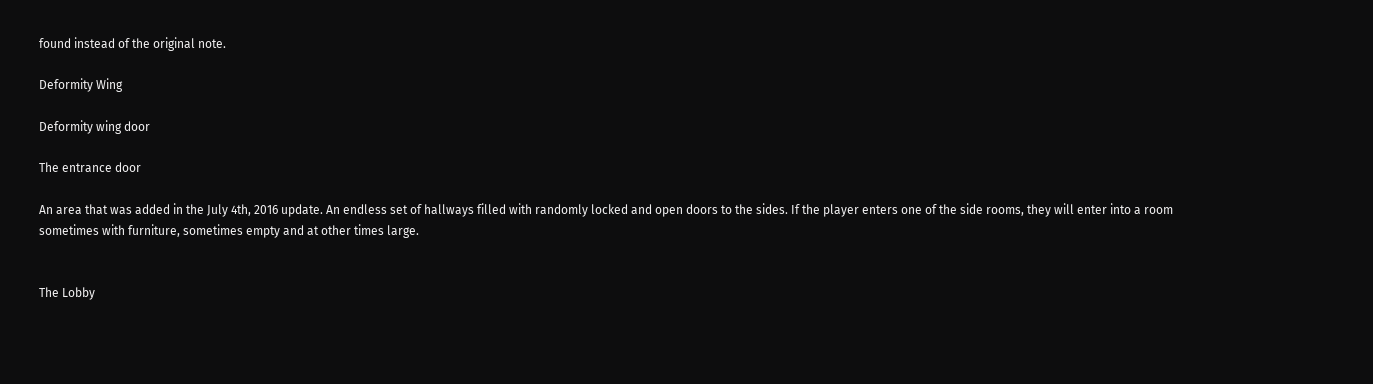found instead of the original note.

Deformity Wing

Deformity wing door

The entrance door

An area that was added in the July 4th, 2016 update. An endless set of hallways filled with randomly locked and open doors to the sides. If the player enters one of the side rooms, they will enter into a room sometimes with furniture, sometimes empty and at other times large.


The Lobby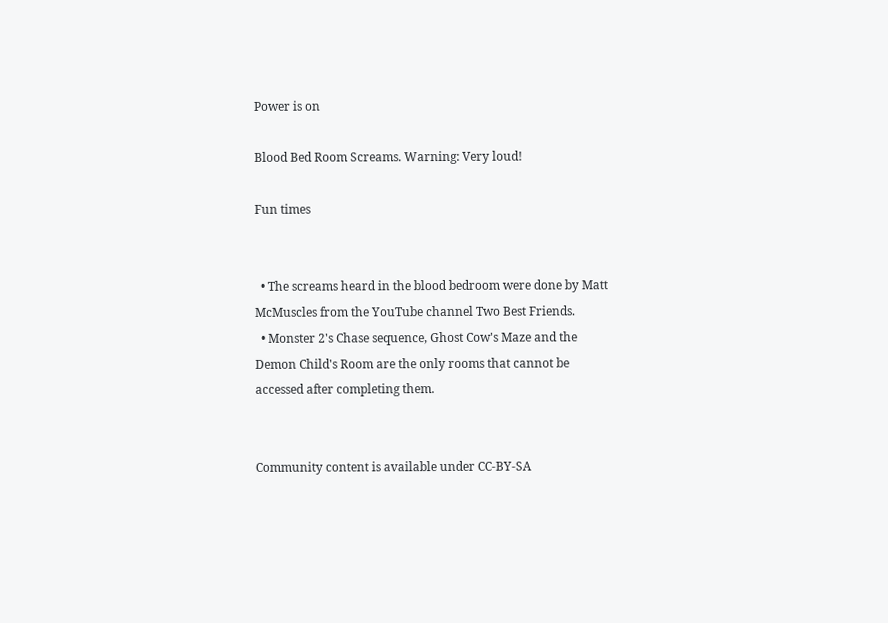Power is on

Blood Bed Room Screams. Warning: Very loud!

Fun times


  • The screams heard in the blood bedroom were done by Matt McMuscles from the YouTube channel Two Best Friends.
  • Monster 2's Chase sequence, Ghost Cow's Maze and the Demon Child's Room are the only rooms that cannot be accessed after completing them.


Community content is available under CC-BY-SA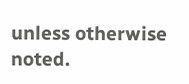unless otherwise noted.